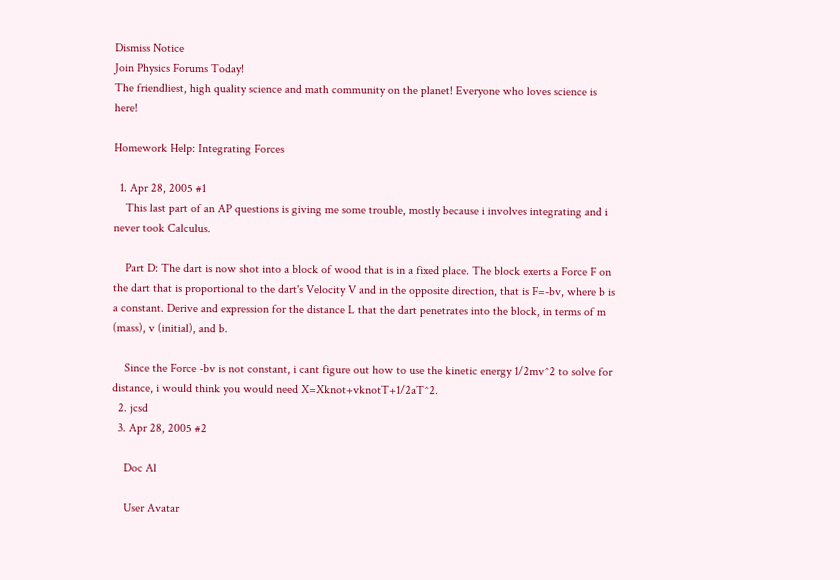Dismiss Notice
Join Physics Forums Today!
The friendliest, high quality science and math community on the planet! Everyone who loves science is here!

Homework Help: Integrating Forces

  1. Apr 28, 2005 #1
    This last part of an AP questions is giving me some trouble, mostly because i involves integrating and i never took Calculus.

    Part D: The dart is now shot into a block of wood that is in a fixed place. The block exerts a Force F on the dart that is proportional to the dart's Velocity V and in the opposite direction, that is F=-bv, where b is a constant. Derive and expression for the distance L that the dart penetrates into the block, in terms of m (mass), v (initial), and b.

    Since the Force -bv is not constant, i cant figure out how to use the kinetic energy 1/2mv^2 to solve for distance, i would think you would need X=Xknot+vknotT+1/2aT^2.
  2. jcsd
  3. Apr 28, 2005 #2

    Doc Al

    User Avatar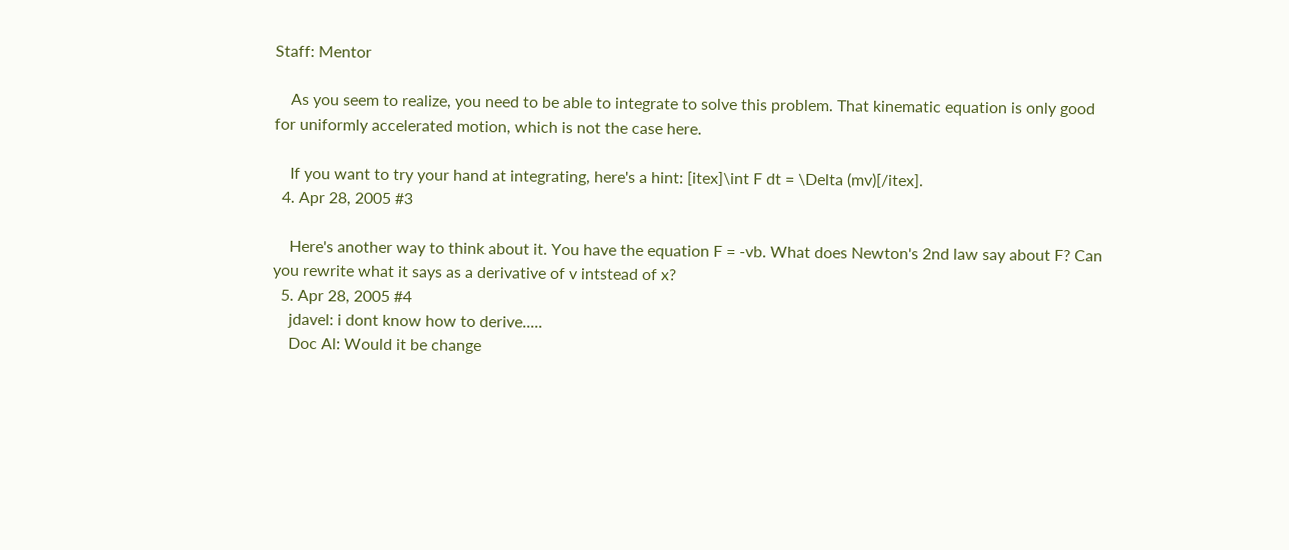Staff: Mentor

    As you seem to realize, you need to be able to integrate to solve this problem. That kinematic equation is only good for uniformly accelerated motion, which is not the case here.

    If you want to try your hand at integrating, here's a hint: [itex]\int F dt = \Delta (mv)[/itex].
  4. Apr 28, 2005 #3

    Here's another way to think about it. You have the equation F = -vb. What does Newton's 2nd law say about F? Can you rewrite what it says as a derivative of v intstead of x?
  5. Apr 28, 2005 #4
    jdavel: i dont know how to derive.....
    Doc Al: Would it be change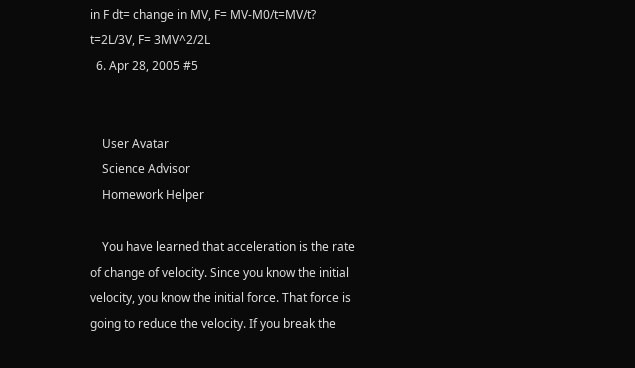in F dt= change in MV, F= MV-M0/t=MV/t? t=2L/3V, F= 3MV^2/2L
  6. Apr 28, 2005 #5


    User Avatar
    Science Advisor
    Homework Helper

    You have learned that acceleration is the rate of change of velocity. Since you know the initial velocity, you know the initial force. That force is going to reduce the velocity. If you break the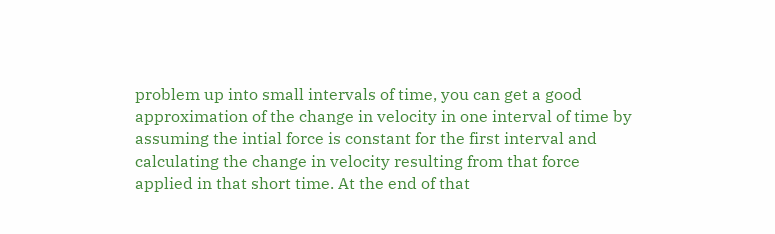problem up into small intervals of time, you can get a good approximation of the change in velocity in one interval of time by assuming the intial force is constant for the first interval and calculating the change in velocity resulting from that force applied in that short time. At the end of that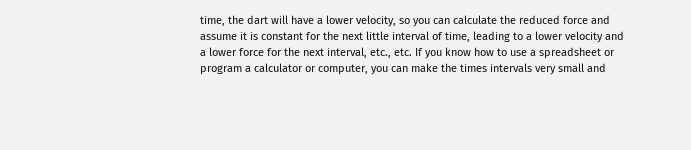time, the dart will have a lower velocity, so you can calculate the reduced force and assume it is constant for the next little interval of time, leading to a lower velocity and a lower force for the next interval, etc., etc. If you know how to use a spreadsheet or program a calculator or computer, you can make the times intervals very small and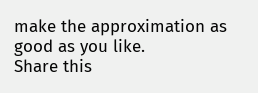make the approximation as good as you like.
Share this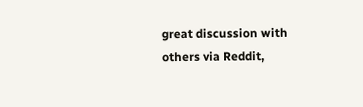great discussion with others via Reddit,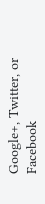Google+, Twitter, or Facebook